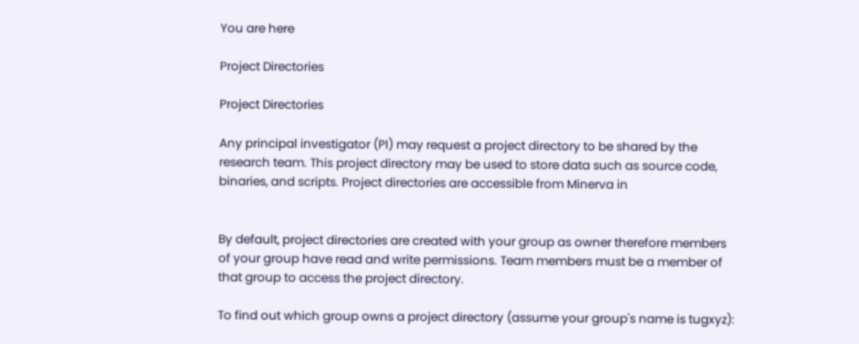You are here

Project Directories

Project Directories

Any principal investigator (PI) may request a project directory to be shared by the research team. This project directory may be used to store data such as source code, binaries, and scripts. Project directories are accessible from Minerva in


By default, project directories are created with your group as owner therefore members of your group have read and write permissions. Team members must be a member of that group to access the project directory.

To find out which group owns a project directory (assume your group's name is tugxyz):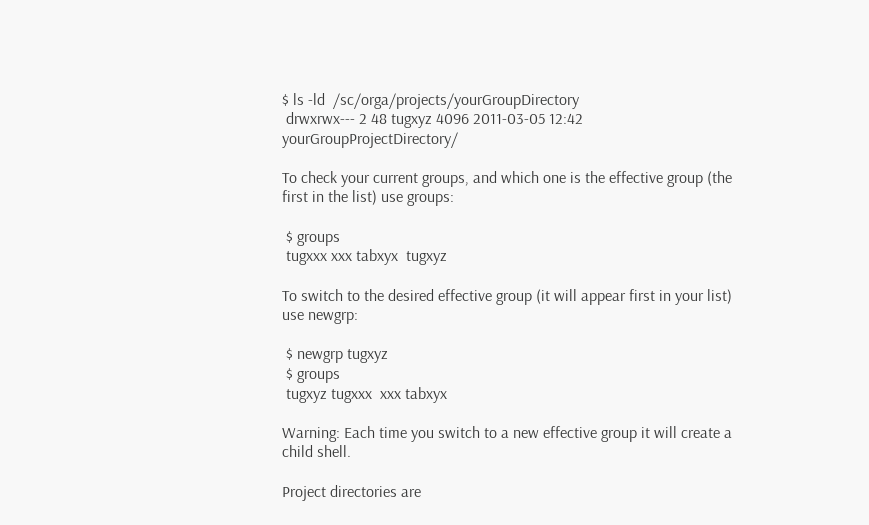$ ls -ld  /sc/orga/projects/yourGroupDirectory
 drwxrwx--- 2 48 tugxyz 4096 2011-03-05 12:42 yourGroupProjectDirectory/

To check your current groups, and which one is the effective group (the first in the list) use groups:

 $ groups
 tugxxx xxx tabxyx  tugxyz

To switch to the desired effective group (it will appear first in your list) use newgrp:

 $ newgrp tugxyz
 $ groups
 tugxyz tugxxx  xxx tabxyx

Warning: Each time you switch to a new effective group it will create a child shell.

Project directories are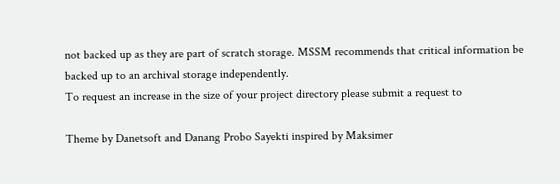not backed up as they are part of scratch storage. MSSM recommends that critical information be backed up to an archival storage independently.
To request an increase in the size of your project directory please submit a request to

Theme by Danetsoft and Danang Probo Sayekti inspired by Maksimer